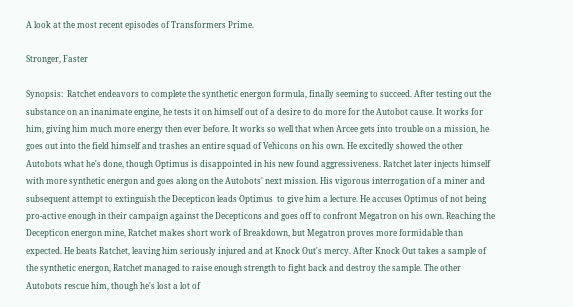A look at the most recent episodes of Transformers Prime.

Stronger, Faster

Synopsis:  Ratchet endeavors to complete the synthetic energon formula, finally seeming to succeed. After testing out the substance on an inanimate engine, he tests it on himself out of a desire to do more for the Autobot cause. It works for him, giving him much more energy then ever before. It works so well that when Arcee gets into trouble on a mission, he goes out into the field himself and trashes an entire squad of Vehicons on his own. He excitedly showed the other Autobots what he's done, though Optimus is disappointed in his new found aggressiveness. Ratchet later injects himself with more synthetic energon and goes along on the Autobots' next mission. His vigorous interrogation of a miner and subsequent attempt to extinguish the Decepticon leads Optimus  to give him a lecture. He accuses Optimus of not being pro-active enough in their campaign against the Decepticons and goes off to confront Megatron on his own. Reaching the Decepticon energon mine, Ratchet makes short work of Breakdown, but Megatron proves more formidable than expected. He beats Ratchet, leaving him seriously injured and at Knock Out's mercy. After Knock Out takes a sample of the synthetic energon, Ratchet managed to raise enough strength to fight back and destroy the sample. The other Autobots rescue him, though he's lost a lot of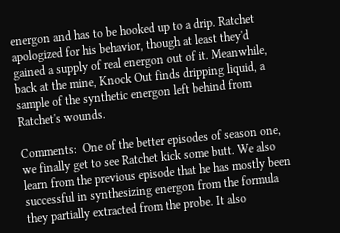energon and has to be hooked up to a drip. Ratchet apologized for his behavior, though at least they'd gained a supply of real energon out of it. Meanwhile, back at the mine, Knock Out finds dripping liquid, a sample of the synthetic energon left behind from Ratchet's wounds.

Comments:  One of the better episodes of season one, we finally get to see Ratchet kick some butt. We also learn from the previous episode that he has mostly been successful in synthesizing energon from the formula they partially extracted from the probe. It also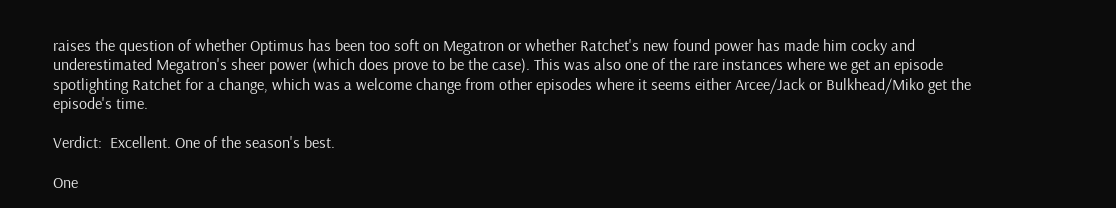raises the question of whether Optimus has been too soft on Megatron or whether Ratchet's new found power has made him cocky and underestimated Megatron's sheer power (which does prove to be the case). This was also one of the rare instances where we get an episode spotlighting Ratchet for a change, which was a welcome change from other episodes where it seems either Arcee/Jack or Bulkhead/Miko get the episode's time.

Verdict:  Excellent. One of the season's best.

One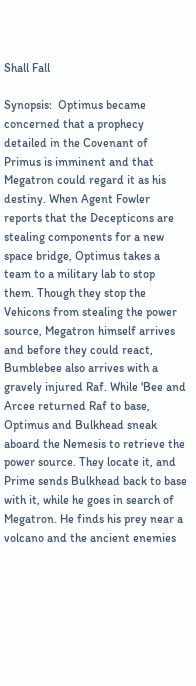Shall Fall

Synopsis:  Optimus became concerned that a prophecy detailed in the Covenant of Primus is imminent and that Megatron could regard it as his destiny. When Agent Fowler reports that the Decepticons are stealing components for a new space bridge, Optimus takes a team to a military lab to stop them. Though they stop the Vehicons from stealing the power source, Megatron himself arrives and before they could react, Bumblebee also arrives with a gravely injured Raf. While 'Bee and Arcee returned Raf to base, Optimus and Bulkhead sneak aboard the Nemesis to retrieve the power source. They locate it, and Prime sends Bulkhead back to base with it, while he goes in search of Megatron. He finds his prey near a volcano and the ancient enemies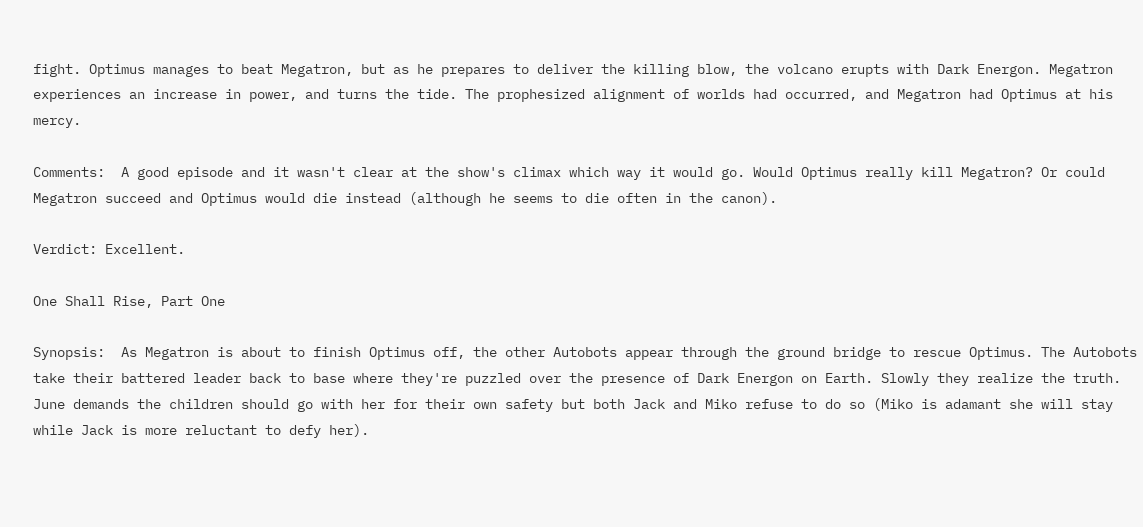fight. Optimus manages to beat Megatron, but as he prepares to deliver the killing blow, the volcano erupts with Dark Energon. Megatron experiences an increase in power, and turns the tide. The prophesized alignment of worlds had occurred, and Megatron had Optimus at his mercy.

Comments:  A good episode and it wasn't clear at the show's climax which way it would go. Would Optimus really kill Megatron? Or could Megatron succeed and Optimus would die instead (although he seems to die often in the canon).

Verdict: Excellent.

One Shall Rise, Part One

Synopsis:  As Megatron is about to finish Optimus off, the other Autobots appear through the ground bridge to rescue Optimus. The Autobots take their battered leader back to base where they're puzzled over the presence of Dark Energon on Earth. Slowly they realize the truth. June demands the children should go with her for their own safety but both Jack and Miko refuse to do so (Miko is adamant she will stay while Jack is more reluctant to defy her).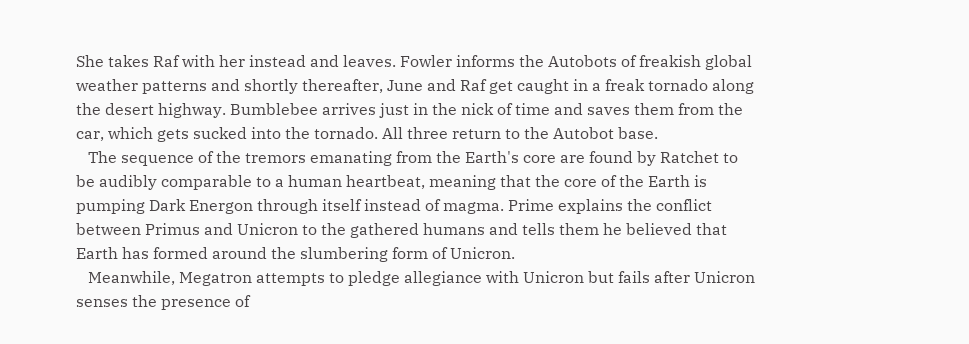She takes Raf with her instead and leaves. Fowler informs the Autobots of freakish global weather patterns and shortly thereafter, June and Raf get caught in a freak tornado along the desert highway. Bumblebee arrives just in the nick of time and saves them from the car, which gets sucked into the tornado. All three return to the Autobot base.
   The sequence of the tremors emanating from the Earth's core are found by Ratchet to be audibly comparable to a human heartbeat, meaning that the core of the Earth is pumping Dark Energon through itself instead of magma. Prime explains the conflict between Primus and Unicron to the gathered humans and tells them he believed that Earth has formed around the slumbering form of Unicron.
   Meanwhile, Megatron attempts to pledge allegiance with Unicron but fails after Unicron senses the presence of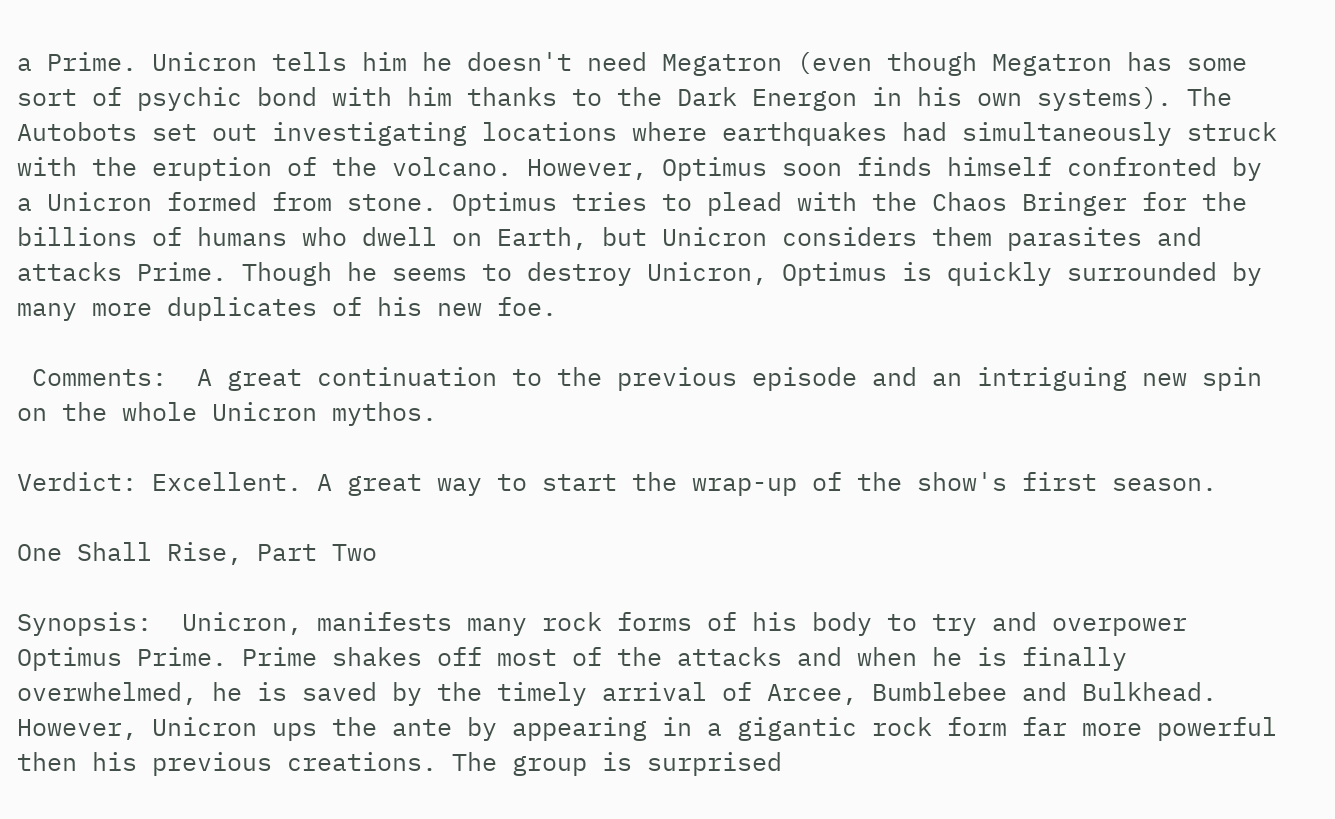a Prime. Unicron tells him he doesn't need Megatron (even though Megatron has some sort of psychic bond with him thanks to the Dark Energon in his own systems). The Autobots set out investigating locations where earthquakes had simultaneously struck with the eruption of the volcano. However, Optimus soon finds himself confronted by a Unicron formed from stone. Optimus tries to plead with the Chaos Bringer for the billions of humans who dwell on Earth, but Unicron considers them parasites and attacks Prime. Though he seems to destroy Unicron, Optimus is quickly surrounded by many more duplicates of his new foe.

 Comments:  A great continuation to the previous episode and an intriguing new spin on the whole Unicron mythos.

Verdict: Excellent. A great way to start the wrap-up of the show's first season.

One Shall Rise, Part Two

Synopsis:  Unicron, manifests many rock forms of his body to try and overpower Optimus Prime. Prime shakes off most of the attacks and when he is finally overwhelmed, he is saved by the timely arrival of Arcee, Bumblebee and Bulkhead. However, Unicron ups the ante by appearing in a gigantic rock form far more powerful then his previous creations. The group is surprised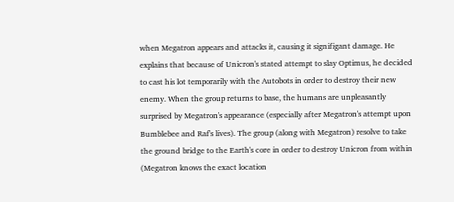when Megatron appears and attacks it, causing it signifigant damage. He explains that because of Unicron's stated attempt to slay Optimus, he decided to cast his lot temporarily with the Autobots in order to destroy their new enemy. When the group returns to base, the humans are unpleasantly surprised by Megatron's appearance (especially after Megatron's attempt upon Bumblebee and Raf's lives). The group (along with Megatron) resolve to take the ground bridge to the Earth's core in order to destroy Unicron from within (Megatron knows the exact location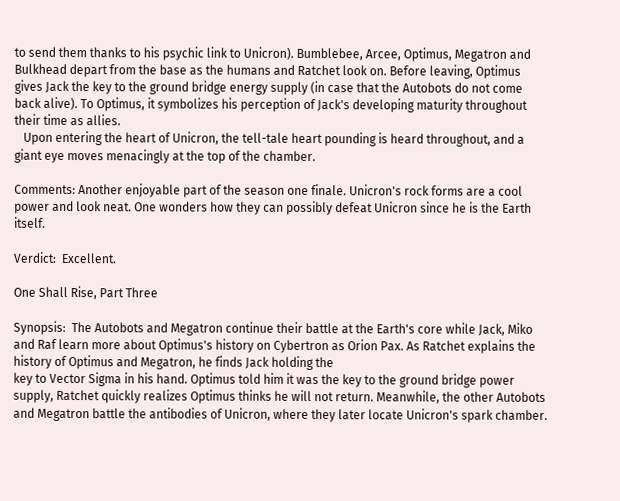to send them thanks to his psychic link to Unicron). Bumblebee, Arcee, Optimus, Megatron and Bulkhead depart from the base as the humans and Ratchet look on. Before leaving, Optimus gives Jack the key to the ground bridge energy supply (in case that the Autobots do not come back alive). To Optimus, it symbolizes his perception of Jack's developing maturity throughout their time as allies.
   Upon entering the heart of Unicron, the tell-tale heart pounding is heard throughout, and a giant eye moves menacingly at the top of the chamber.

Comments: Another enjoyable part of the season one finale. Unicron's rock forms are a cool power and look neat. One wonders how they can possibly defeat Unicron since he is the Earth itself.

Verdict:  Excellent.

One Shall Rise, Part Three

Synopsis:  The Autobots and Megatron continue their battle at the Earth's core while Jack, Miko and Raf learn more about Optimus's history on Cybertron as Orion Pax. As Ratchet explains the history of Optimus and Megatron, he finds Jack holding the
key to Vector Sigma in his hand. Optimus told him it was the key to the ground bridge power supply, Ratchet quickly realizes Optimus thinks he will not return. Meanwhile, the other Autobots and Megatron battle the antibodies of Unicron, where they later locate Unicron's spark chamber.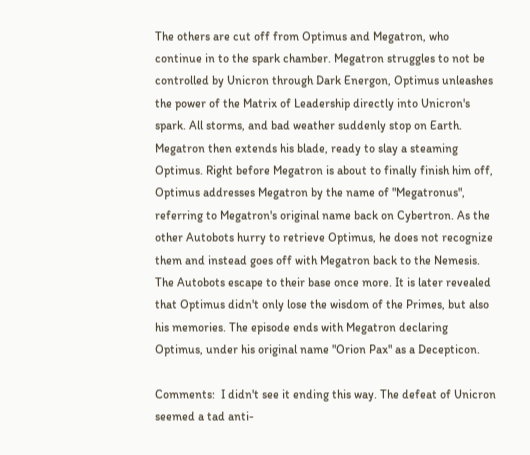The others are cut off from Optimus and Megatron, who continue in to the spark chamber. Megatron struggles to not be controlled by Unicron through Dark Energon, Optimus unleashes the power of the Matrix of Leadership directly into Unicron's spark. All storms, and bad weather suddenly stop on Earth. Megatron then extends his blade, ready to slay a steaming Optimus. Right before Megatron is about to finally finish him off, Optimus addresses Megatron by the name of "Megatronus", referring to Megatron's original name back on Cybertron. As the other Autobots hurry to retrieve Optimus, he does not recognize them and instead goes off with Megatron back to the Nemesis. The Autobots escape to their base once more. It is later revealed that Optimus didn't only lose the wisdom of the Primes, but also his memories. The episode ends with Megatron declaring Optimus, under his original name "Orion Pax" as a Decepticon.

Comments:  I didn't see it ending this way. The defeat of Unicron seemed a tad anti-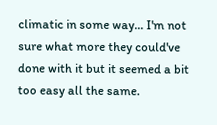climatic in some way... I'm not sure what more they could've done with it but it seemed a bit too easy all the same.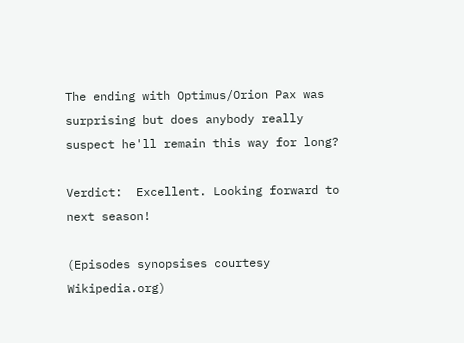The ending with Optimus/Orion Pax was surprising but does anybody really suspect he'll remain this way for long?

Verdict:  Excellent. Looking forward to next season!

(Episodes synopsises courtesy Wikipedia.org)